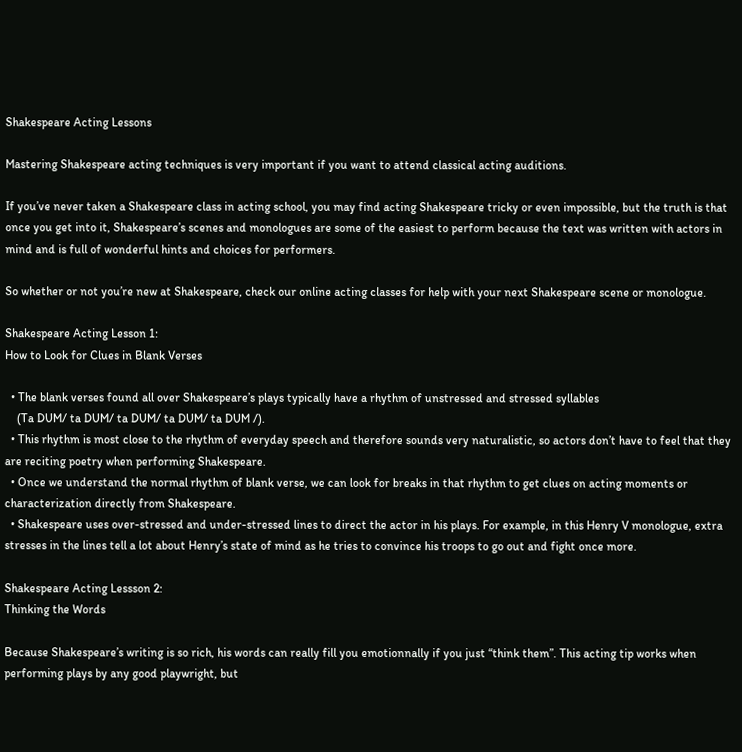Shakespeare Acting Lessons

Mastering Shakespeare acting techniques is very important if you want to attend classical acting auditions.

If you’ve never taken a Shakespeare class in acting school, you may find acting Shakespeare tricky or even impossible, but the truth is that once you get into it, Shakespeare’s scenes and monologues are some of the easiest to perform because the text was written with actors in mind and is full of wonderful hints and choices for performers.

So whether or not you’re new at Shakespeare, check our online acting classes for help with your next Shakespeare scene or monologue.

Shakespeare Acting Lesson 1:
How to Look for Clues in Blank Verses

  • The blank verses found all over Shakespeare’s plays typically have a rhythm of unstressed and stressed syllables
    (Ta DUM/ ta DUM/ ta DUM/ ta DUM/ ta DUM /).
  • This rhythm is most close to the rhythm of everyday speech and therefore sounds very naturalistic, so actors don’t have to feel that they are reciting poetry when performing Shakespeare.
  • Once we understand the normal rhythm of blank verse, we can look for breaks in that rhythm to get clues on acting moments or characterization directly from Shakespeare.
  • Shakespeare uses over-stressed and under-stressed lines to direct the actor in his plays. For example, in this Henry V monologue, extra stresses in the lines tell a lot about Henry’s state of mind as he tries to convince his troops to go out and fight once more.

Shakespeare Acting Lessson 2:
Thinking the Words

Because Shakespeare’s writing is so rich, his words can really fill you emotionnally if you just “think them”. This acting tip works when performing plays by any good playwright, but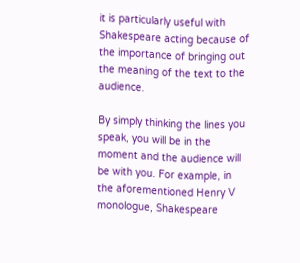it is particularly useful with Shakespeare acting because of the importance of bringing out the meaning of the text to the audience.

By simply thinking the lines you speak, you will be in the moment and the audience will be with you. For example, in the aforementioned Henry V monologue, Shakespeare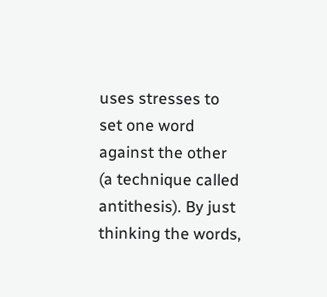uses stresses to set one word against the other (a technique called antithesis). By just thinking the words,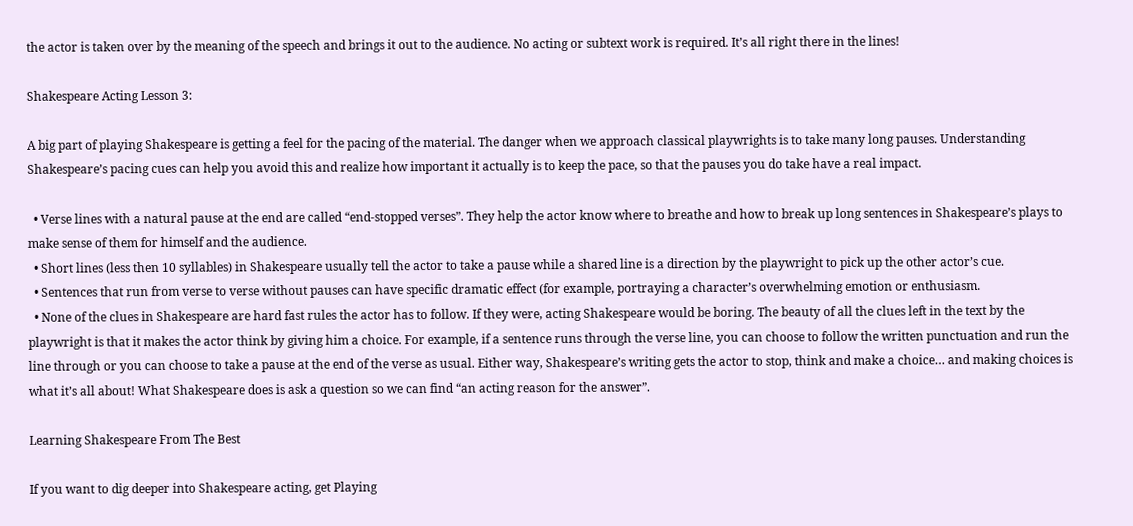the actor is taken over by the meaning of the speech and brings it out to the audience. No acting or subtext work is required. It’s all right there in the lines!

Shakespeare Acting Lesson 3:

A big part of playing Shakespeare is getting a feel for the pacing of the material. The danger when we approach classical playwrights is to take many long pauses. Understanding Shakespeare’s pacing cues can help you avoid this and realize how important it actually is to keep the pace, so that the pauses you do take have a real impact.

  • Verse lines with a natural pause at the end are called “end-stopped verses”. They help the actor know where to breathe and how to break up long sentences in Shakespeare’s plays to make sense of them for himself and the audience.
  • Short lines (less then 10 syllables) in Shakespeare usually tell the actor to take a pause while a shared line is a direction by the playwright to pick up the other actor’s cue.
  • Sentences that run from verse to verse without pauses can have specific dramatic effect (for example, portraying a character’s overwhelming emotion or enthusiasm.
  • None of the clues in Shakespeare are hard fast rules the actor has to follow. If they were, acting Shakespeare would be boring. The beauty of all the clues left in the text by the playwright is that it makes the actor think by giving him a choice. For example, if a sentence runs through the verse line, you can choose to follow the written punctuation and run the line through or you can choose to take a pause at the end of the verse as usual. Either way, Shakespeare’s writing gets the actor to stop, think and make a choice… and making choices is what it’s all about! What Shakespeare does is ask a question so we can find “an acting reason for the answer”.

Learning Shakespeare From The Best

If you want to dig deeper into Shakespeare acting, get Playing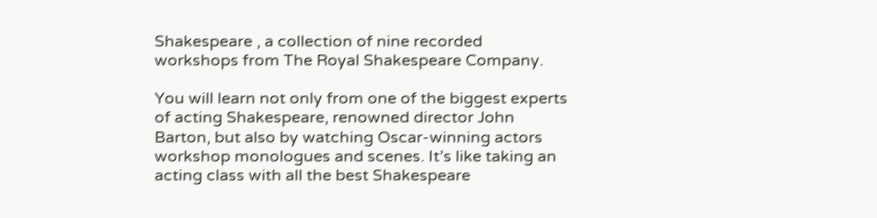Shakespeare , a collection of nine recorded workshops from The Royal Shakespeare Company.

You will learn not only from one of the biggest experts of acting Shakespeare, renowned director John Barton, but also by watching Oscar-winning actors workshop monologues and scenes. It’s like taking an acting class with all the best Shakespeare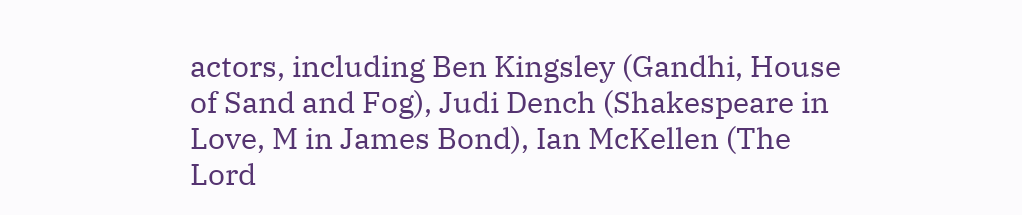actors, including Ben Kingsley (Gandhi, House of Sand and Fog), Judi Dench (Shakespeare in Love, M in James Bond), Ian McKellen (The Lord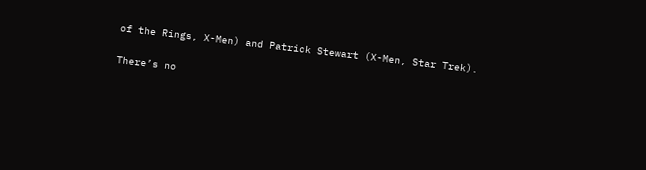of the Rings, X-Men) and Patrick Stewart (X-Men, Star Trek).

There’s no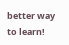better way to learn!